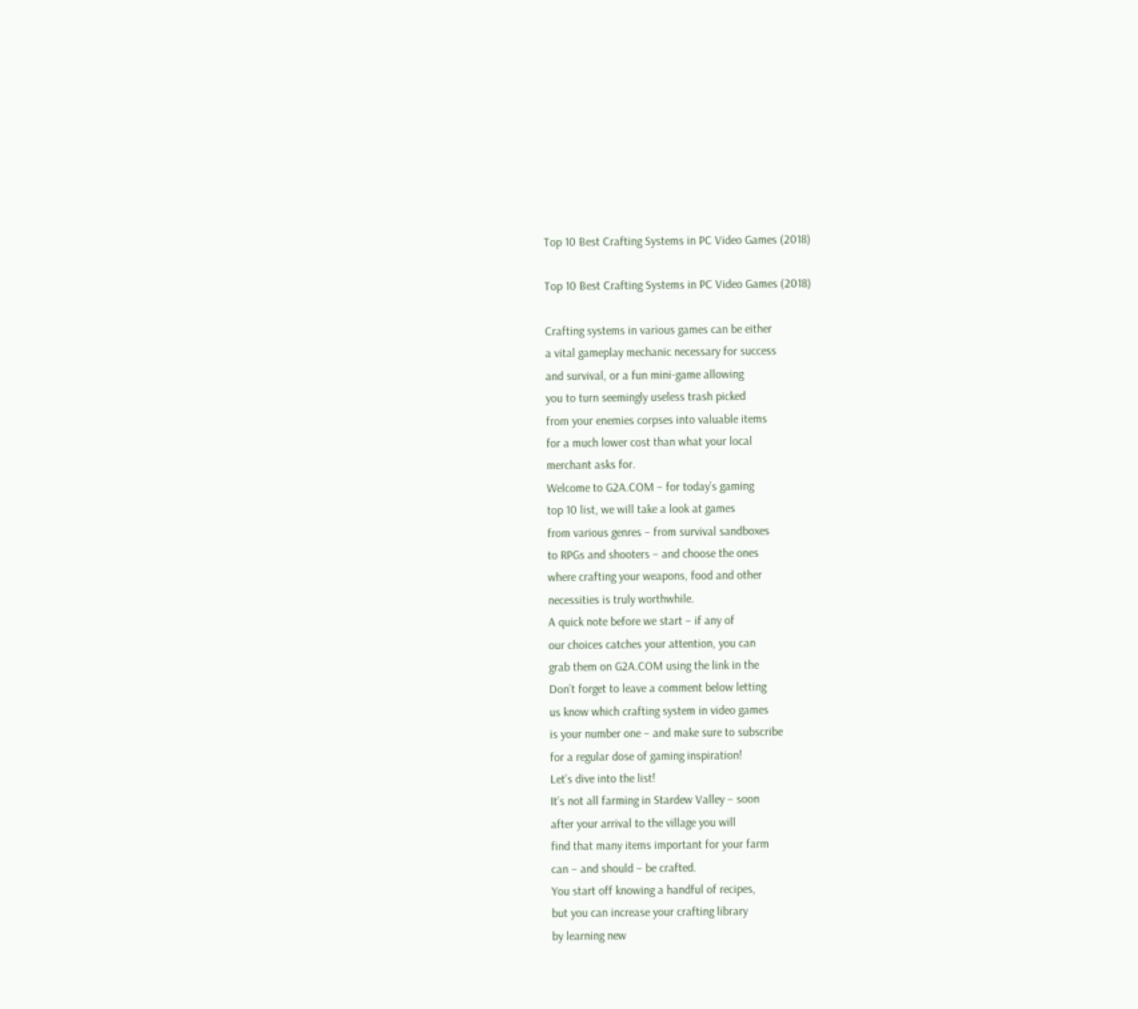Top 10 Best Crafting Systems in PC Video Games (2018)

Top 10 Best Crafting Systems in PC Video Games (2018)

Crafting systems in various games can be either
a vital gameplay mechanic necessary for success
and survival, or a fun mini-game allowing
you to turn seemingly useless trash picked
from your enemies corpses into valuable items
for a much lower cost than what your local
merchant asks for.
Welcome to G2A.COM – for today’s gaming
top 10 list, we will take a look at games
from various genres – from survival sandboxes
to RPGs and shooters – and choose the ones
where crafting your weapons, food and other
necessities is truly worthwhile.
A quick note before we start – if any of
our choices catches your attention, you can
grab them on G2A.COM using the link in the
Don’t forget to leave a comment below letting
us know which crafting system in video games
is your number one – and make sure to subscribe
for a regular dose of gaming inspiration!
Let’s dive into the list!
It’s not all farming in Stardew Valley – soon
after your arrival to the village you will
find that many items important for your farm
can – and should – be crafted.
You start off knowing a handful of recipes,
but you can increase your crafting library
by learning new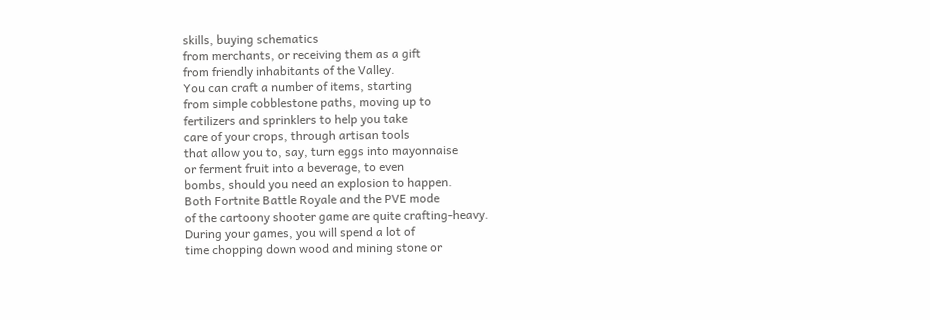skills, buying schematics
from merchants, or receiving them as a gift
from friendly inhabitants of the Valley.
You can craft a number of items, starting
from simple cobblestone paths, moving up to
fertilizers and sprinklers to help you take
care of your crops, through artisan tools
that allow you to, say, turn eggs into mayonnaise
or ferment fruit into a beverage, to even
bombs, should you need an explosion to happen.
Both Fortnite Battle Royale and the PVE mode
of the cartoony shooter game are quite crafting-heavy.
During your games, you will spend a lot of
time chopping down wood and mining stone or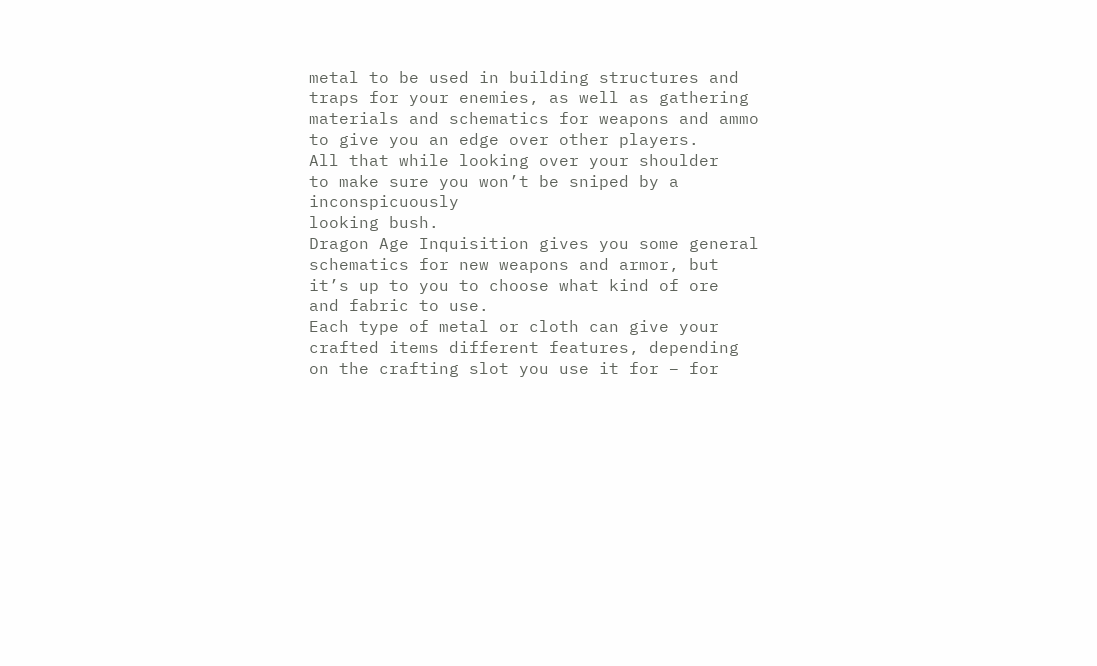metal to be used in building structures and
traps for your enemies, as well as gathering
materials and schematics for weapons and ammo
to give you an edge over other players.
All that while looking over your shoulder
to make sure you won’t be sniped by a inconspicuously
looking bush.
Dragon Age Inquisition gives you some general
schematics for new weapons and armor, but
it’s up to you to choose what kind of ore
and fabric to use.
Each type of metal or cloth can give your
crafted items different features, depending
on the crafting slot you use it for – for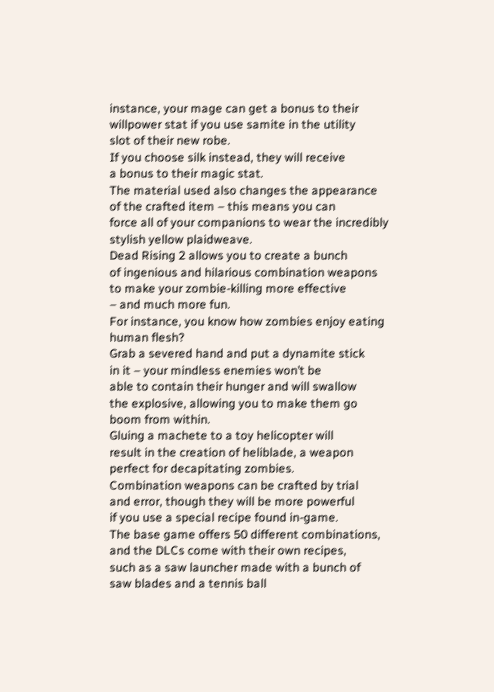instance, your mage can get a bonus to their
willpower stat if you use samite in the utility
slot of their new robe.
If you choose silk instead, they will receive
a bonus to their magic stat.
The material used also changes the appearance
of the crafted item – this means you can
force all of your companions to wear the incredibly
stylish yellow plaidweave.
Dead Rising 2 allows you to create a bunch
of ingenious and hilarious combination weapons
to make your zombie-killing more effective
– and much more fun.
For instance, you know how zombies enjoy eating
human flesh?
Grab a severed hand and put a dynamite stick
in it – your mindless enemies won’t be
able to contain their hunger and will swallow
the explosive, allowing you to make them go
boom from within.
Gluing a machete to a toy helicopter will
result in the creation of heliblade, a weapon
perfect for decapitating zombies.
Combination weapons can be crafted by trial
and error, though they will be more powerful
if you use a special recipe found in-game.
The base game offers 50 different combinations,
and the DLCs come with their own recipes,
such as a saw launcher made with a bunch of
saw blades and a tennis ball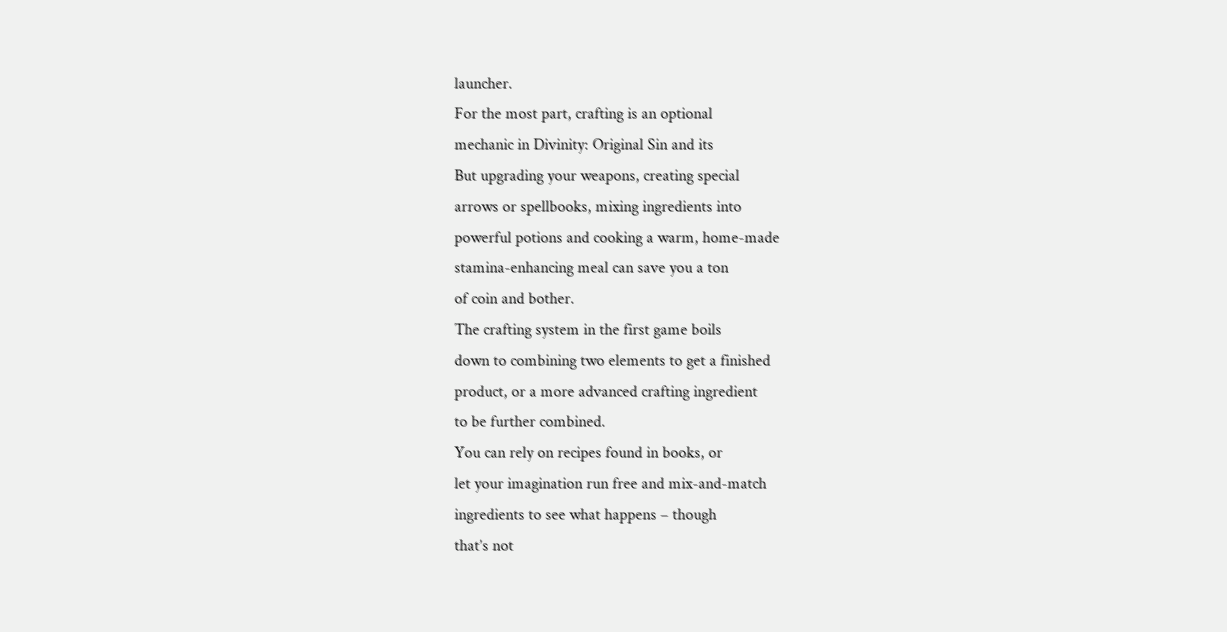launcher.
For the most part, crafting is an optional
mechanic in Divinity: Original Sin and its
But upgrading your weapons, creating special
arrows or spellbooks, mixing ingredients into
powerful potions and cooking a warm, home-made
stamina-enhancing meal can save you a ton
of coin and bother.
The crafting system in the first game boils
down to combining two elements to get a finished
product, or a more advanced crafting ingredient
to be further combined.
You can rely on recipes found in books, or
let your imagination run free and mix-and-match
ingredients to see what happens – though
that’s not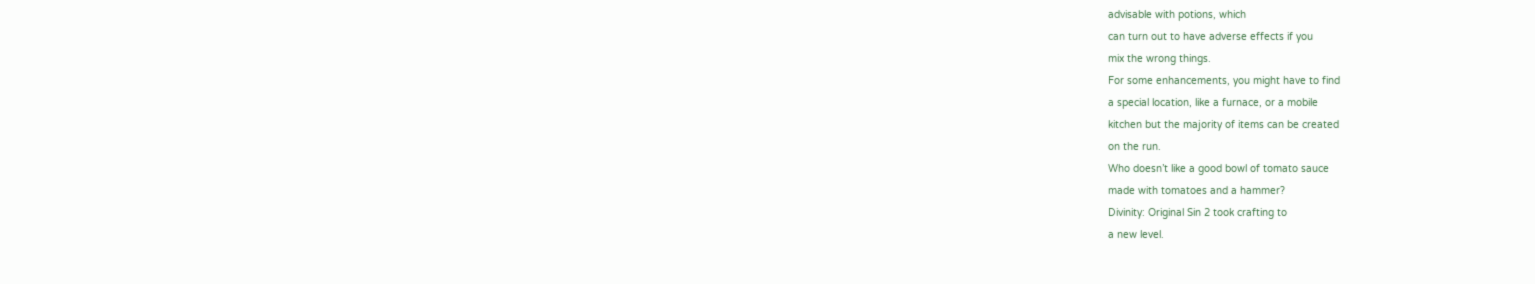advisable with potions, which
can turn out to have adverse effects if you
mix the wrong things.
For some enhancements, you might have to find
a special location, like a furnace, or a mobile
kitchen but the majority of items can be created
on the run.
Who doesn’t like a good bowl of tomato sauce
made with tomatoes and a hammer?
Divinity: Original Sin 2 took crafting to
a new level.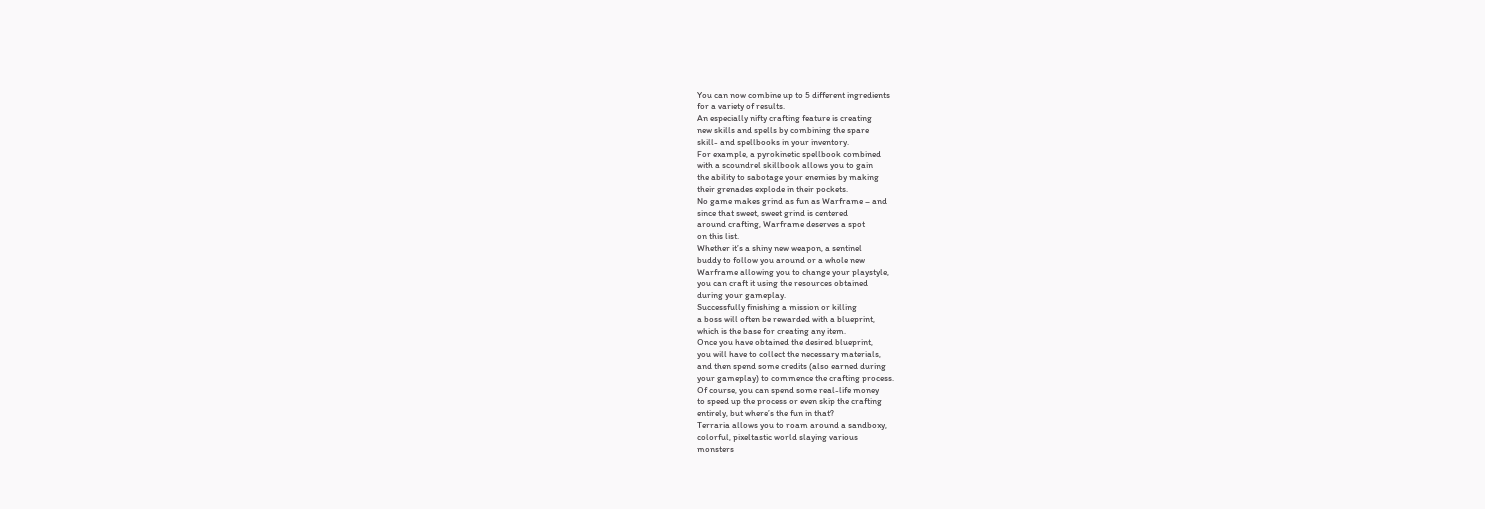You can now combine up to 5 different ingredients
for a variety of results.
An especially nifty crafting feature is creating
new skills and spells by combining the spare
skill- and spellbooks in your inventory.
For example, a pyrokinetic spellbook combined
with a scoundrel skillbook allows you to gain
the ability to sabotage your enemies by making
their grenades explode in their pockets.
No game makes grind as fun as Warframe – and
since that sweet, sweet grind is centered
around crafting, Warframe deserves a spot
on this list.
Whether it’s a shiny new weapon, a sentinel
buddy to follow you around or a whole new
Warframe allowing you to change your playstyle,
you can craft it using the resources obtained
during your gameplay.
Successfully finishing a mission or killing
a boss will often be rewarded with a blueprint,
which is the base for creating any item.
Once you have obtained the desired blueprint,
you will have to collect the necessary materials,
and then spend some credits (also earned during
your gameplay) to commence the crafting process.
Of course, you can spend some real-life money
to speed up the process or even skip the crafting
entirely, but where’s the fun in that?
Terraria allows you to roam around a sandboxy,
colorful, pixeltastic world slaying various
monsters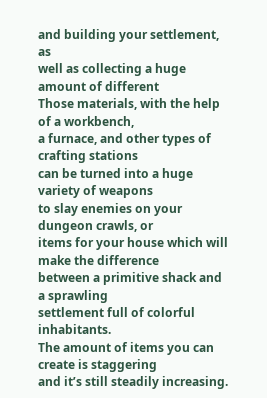and building your settlement, as
well as collecting a huge amount of different
Those materials, with the help of a workbench,
a furnace, and other types of crafting stations
can be turned into a huge variety of weapons
to slay enemies on your dungeon crawls, or
items for your house which will make the difference
between a primitive shack and a sprawling
settlement full of colorful inhabitants.
The amount of items you can create is staggering
and it’s still steadily increasing.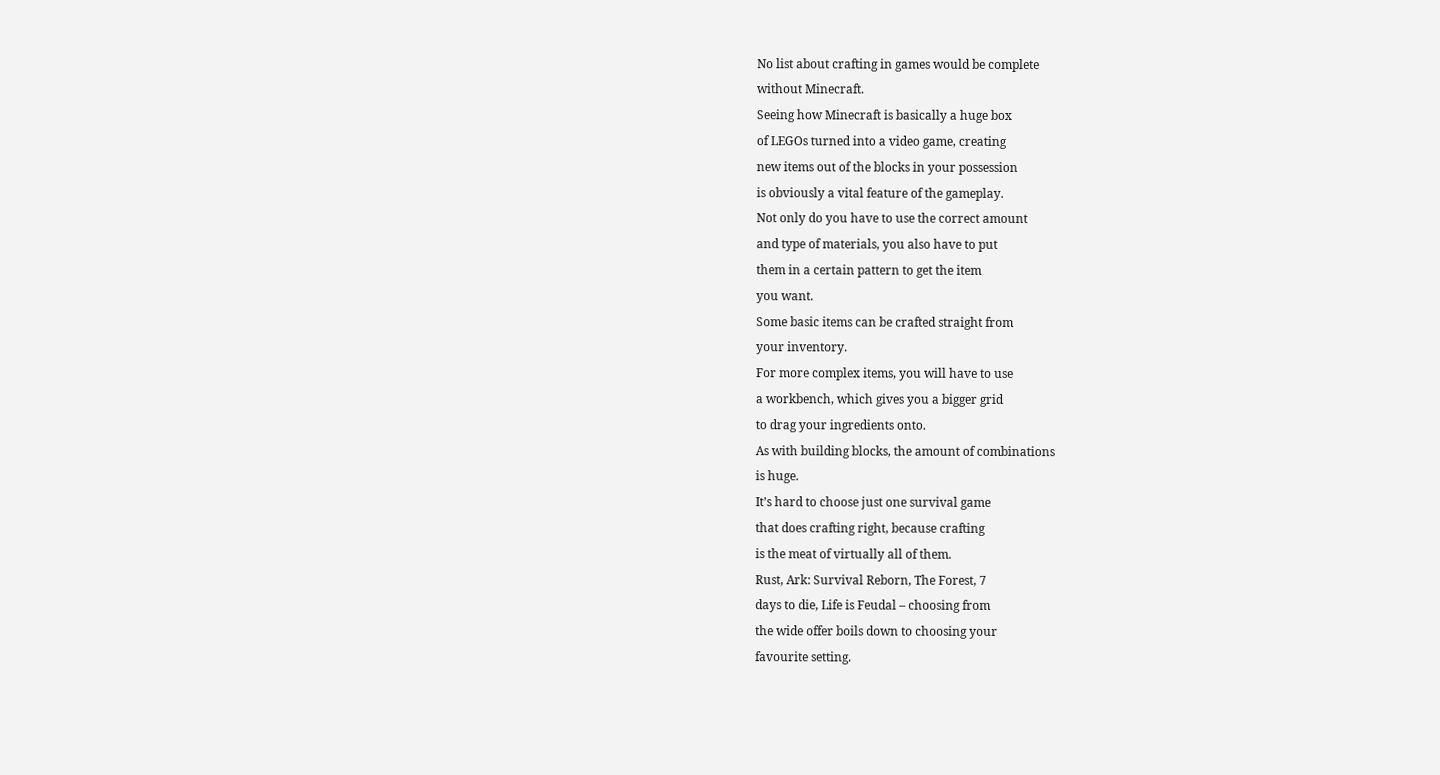No list about crafting in games would be complete
without Minecraft.
Seeing how Minecraft is basically a huge box
of LEGOs turned into a video game, creating
new items out of the blocks in your possession
is obviously a vital feature of the gameplay.
Not only do you have to use the correct amount
and type of materials, you also have to put
them in a certain pattern to get the item
you want.
Some basic items can be crafted straight from
your inventory.
For more complex items, you will have to use
a workbench, which gives you a bigger grid
to drag your ingredients onto.
As with building blocks, the amount of combinations
is huge.
It’s hard to choose just one survival game
that does crafting right, because crafting
is the meat of virtually all of them.
Rust, Ark: Survival Reborn, The Forest, 7
days to die, Life is Feudal – choosing from
the wide offer boils down to choosing your
favourite setting.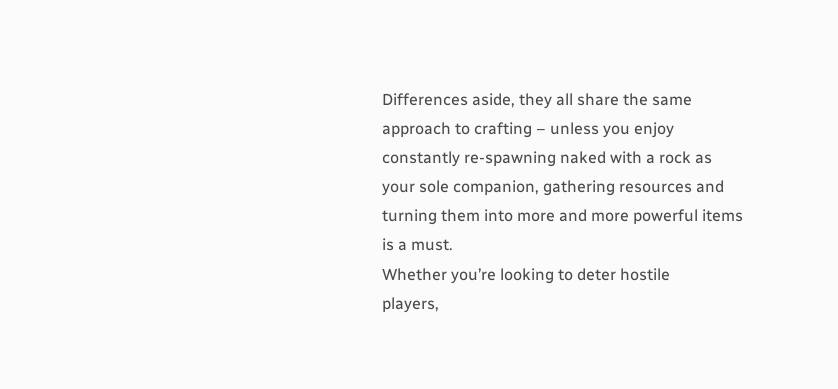Differences aside, they all share the same
approach to crafting – unless you enjoy
constantly re-spawning naked with a rock as
your sole companion, gathering resources and
turning them into more and more powerful items
is a must.
Whether you’re looking to deter hostile
players,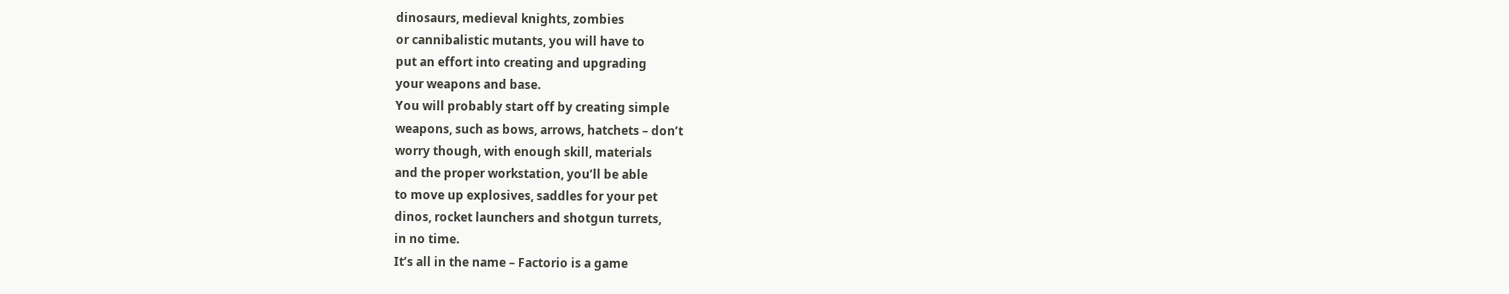dinosaurs, medieval knights, zombies
or cannibalistic mutants, you will have to
put an effort into creating and upgrading
your weapons and base.
You will probably start off by creating simple
weapons, such as bows, arrows, hatchets – don’t
worry though, with enough skill, materials
and the proper workstation, you’ll be able
to move up explosives, saddles for your pet
dinos, rocket launchers and shotgun turrets,
in no time.
It’s all in the name – Factorio is a game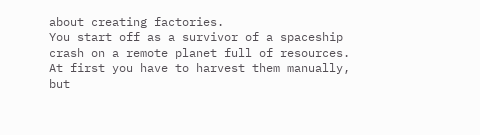about creating factories.
You start off as a survivor of a spaceship
crash on a remote planet full of resources.
At first you have to harvest them manually,
but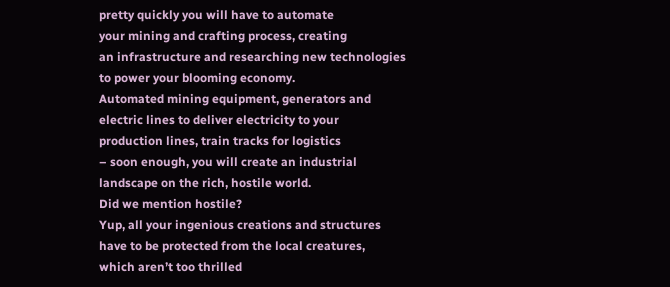pretty quickly you will have to automate
your mining and crafting process, creating
an infrastructure and researching new technologies
to power your blooming economy.
Automated mining equipment, generators and
electric lines to deliver electricity to your
production lines, train tracks for logistics
– soon enough, you will create an industrial
landscape on the rich, hostile world.
Did we mention hostile?
Yup, all your ingenious creations and structures
have to be protected from the local creatures,
which aren’t too thrilled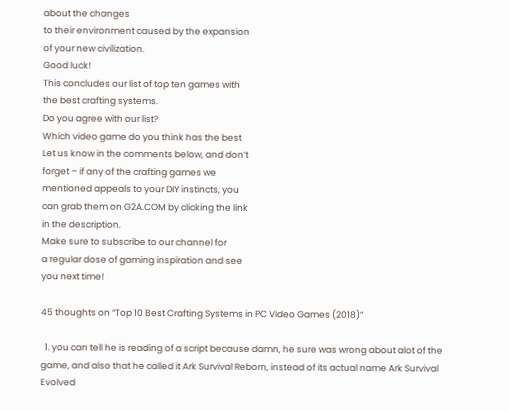about the changes
to their environment caused by the expansion
of your new civilization.
Good luck!
This concludes our list of top ten games with
the best crafting systems.
Do you agree with our list?
Which video game do you think has the best
Let us know in the comments below, and don’t
forget – if any of the crafting games we
mentioned appeals to your DIY instincts, you
can grab them on G2A.COM by clicking the link
in the description.
Make sure to subscribe to our channel for
a regular dose of gaming inspiration and see
you next time!

45 thoughts on “Top 10 Best Crafting Systems in PC Video Games (2018)”

  1. you can tell he is reading of a script because damn, he sure was wrong about alot of the game, and also that he called it Ark Survival Reborn, instead of its actual name Ark Survival Evolved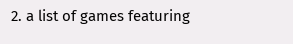2. a list of games featuring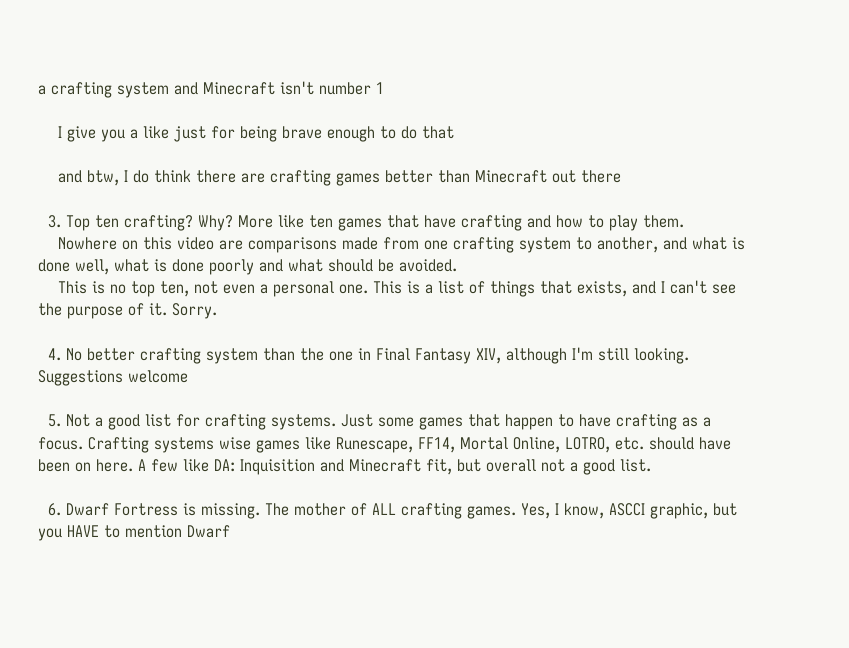a crafting system and Minecraft isn't number 1

    I give you a like just for being brave enough to do that

    and btw, I do think there are crafting games better than Minecraft out there

  3. Top ten crafting? Why? More like ten games that have crafting and how to play them.
    Nowhere on this video are comparisons made from one crafting system to another, and what is done well, what is done poorly and what should be avoided.
    This is no top ten, not even a personal one. This is a list of things that exists, and I can't see the purpose of it. Sorry.

  4. No better crafting system than the one in Final Fantasy XIV, although I'm still looking. Suggestions welcome

  5. Not a good list for crafting systems. Just some games that happen to have crafting as a focus. Crafting systems wise games like Runescape, FF14, Mortal Online, LOTRO, etc. should have been on here. A few like DA: Inquisition and Minecraft fit, but overall not a good list.

  6. Dwarf Fortress is missing. The mother of ALL crafting games. Yes, I know, ASCCI graphic, but you HAVE to mention Dwarf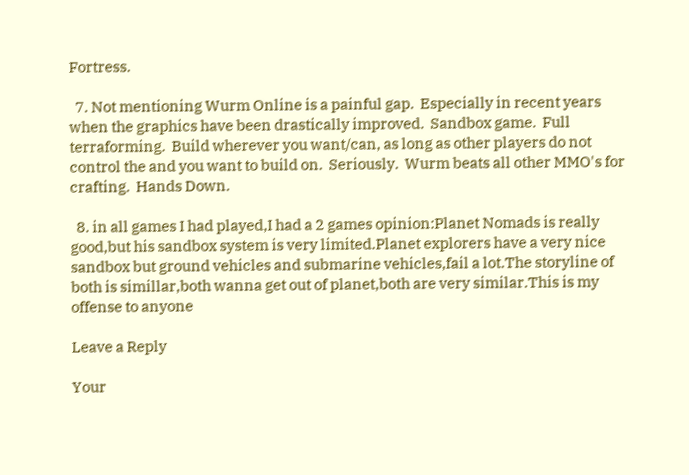Fortress.

  7. Not mentioning Wurm Online is a painful gap.  Especially in recent years when the graphics have been drastically improved.  Sandbox game.  Full terraforming.  Build wherever you want/can, as long as other players do not control the and you want to build on.  Seriously.  Wurm beats all other MMO's for crafting.  Hands Down.

  8. in all games I had played,I had a 2 games opinion:Planet Nomads is really good,but his sandbox system is very limited.Planet explorers have a very nice sandbox but ground vehicles and submarine vehicles,fail a lot.The storyline of both is simillar,both wanna get out of planet,both are very similar.This is my offense to anyone

Leave a Reply

Your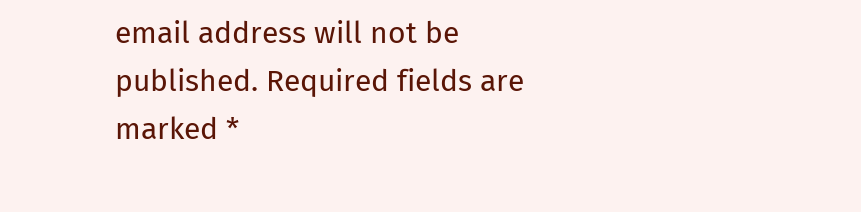email address will not be published. Required fields are marked *